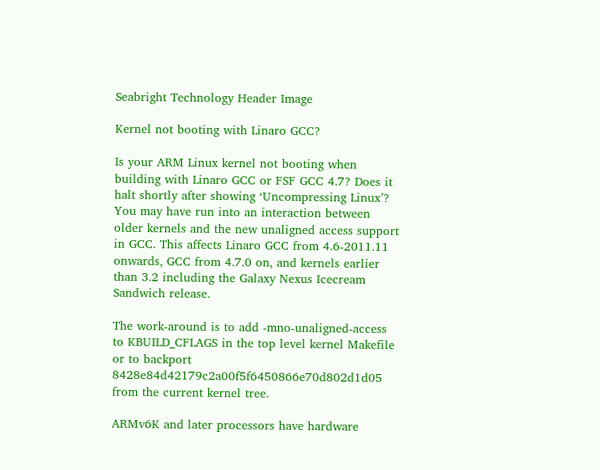Seabright Technology Header Image

Kernel not booting with Linaro GCC?

Is your ARM Linux kernel not booting when building with Linaro GCC or FSF GCC 4.7? Does it halt shortly after showing ‘Uncompressing Linux’? You may have run into an interaction between older kernels and the new unaligned access support in GCC. This affects Linaro GCC from 4.6-2011.11 onwards, GCC from 4.7.0 on, and kernels earlier than 3.2 including the Galaxy Nexus Icecream Sandwich release.

The work-around is to add -mno-unaligned-access to KBUILD_CFLAGS in the top level kernel Makefile or to backport 8428e84d42179c2a00f5f6450866e70d802d1d05 from the current kernel tree.

ARMv6K and later processors have hardware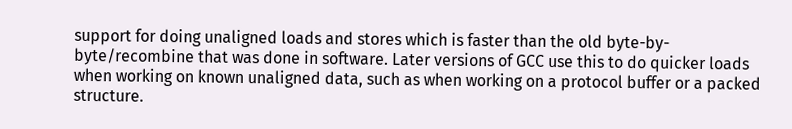support for doing unaligned loads and stores which is faster than the old byte-by-byte/recombine that was done in software. Later versions of GCC use this to do quicker loads when working on known unaligned data, such as when working on a protocol buffer or a packed structure.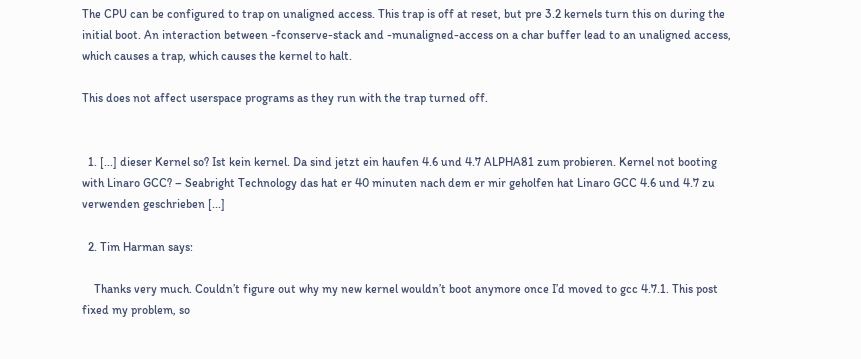The CPU can be configured to trap on unaligned access. This trap is off at reset, but pre 3.2 kernels turn this on during the initial boot. An interaction between -fconserve-stack and -munaligned-access on a char buffer lead to an unaligned access, which causes a trap, which causes the kernel to halt.

This does not affect userspace programs as they run with the trap turned off.


  1. [...] dieser Kernel so? Ist kein kernel. Da sind jetzt ein haufen 4.6 und 4.7 ALPHA81 zum probieren. Kernel not booting with Linaro GCC? – Seabright Technology das hat er 40 minuten nach dem er mir geholfen hat Linaro GCC 4.6 und 4.7 zu verwenden geschrieben [...]

  2. Tim Harman says:

    Thanks very much. Couldn’t figure out why my new kernel wouldn’t boot anymore once I’d moved to gcc 4.7.1. This post fixed my problem, so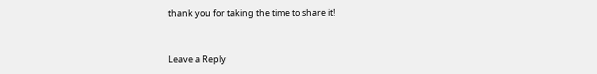thank you for taking the time to share it!


Leave a Reply